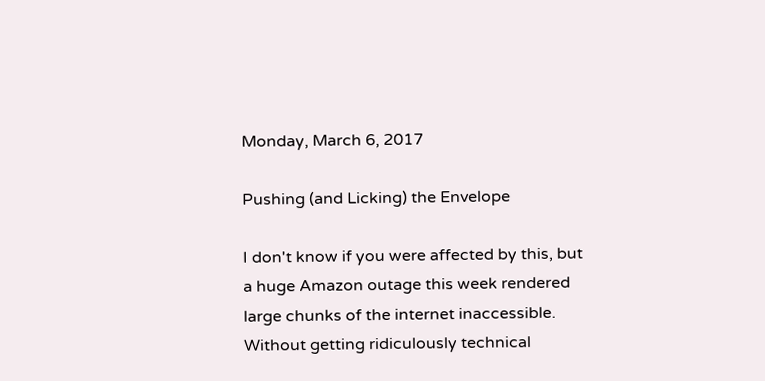Monday, March 6, 2017

Pushing (and Licking) the Envelope

I don't know if you were affected by this, but a huge Amazon outage this week rendered large chunks of the internet inaccessible. Without getting ridiculously technical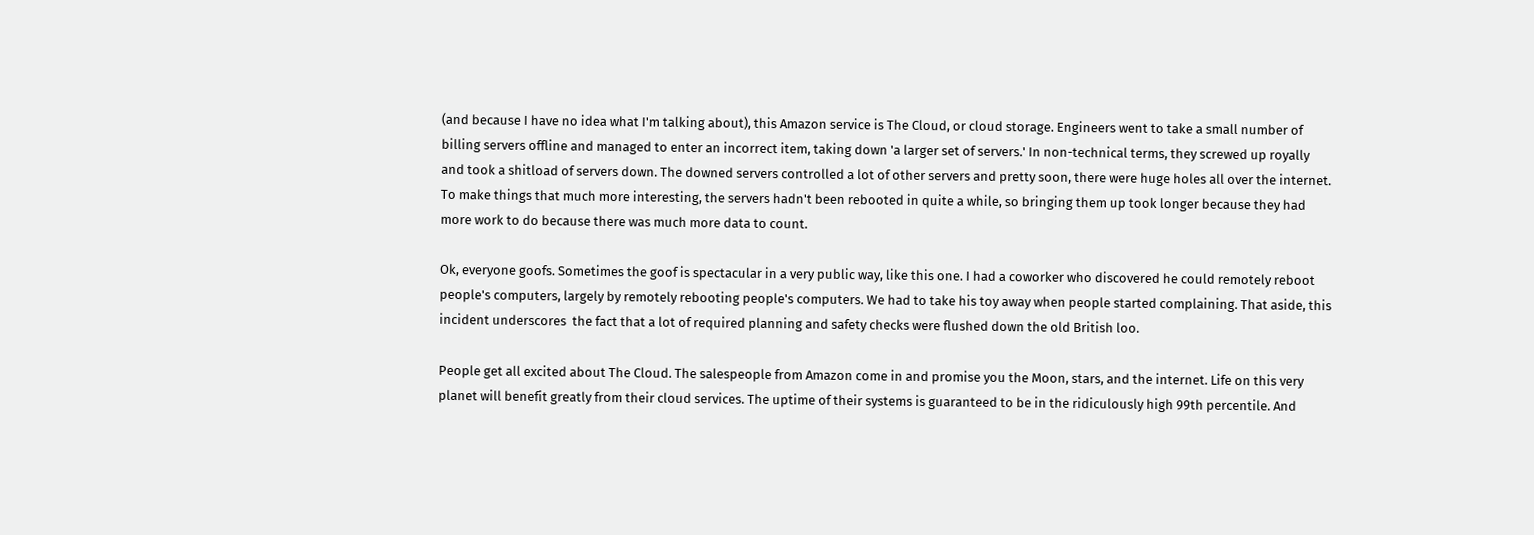(and because I have no idea what I'm talking about), this Amazon service is The Cloud, or cloud storage. Engineers went to take a small number of billing servers offline and managed to enter an incorrect item, taking down 'a larger set of servers.' In non-technical terms, they screwed up royally and took a shitload of servers down. The downed servers controlled a lot of other servers and pretty soon, there were huge holes all over the internet. To make things that much more interesting, the servers hadn't been rebooted in quite a while, so bringing them up took longer because they had more work to do because there was much more data to count.

Ok, everyone goofs. Sometimes the goof is spectacular in a very public way, like this one. I had a coworker who discovered he could remotely reboot people's computers, largely by remotely rebooting people's computers. We had to take his toy away when people started complaining. That aside, this incident underscores  the fact that a lot of required planning and safety checks were flushed down the old British loo.

People get all excited about The Cloud. The salespeople from Amazon come in and promise you the Moon, stars, and the internet. Life on this very planet will benefit greatly from their cloud services. The uptime of their systems is guaranteed to be in the ridiculously high 99th percentile. And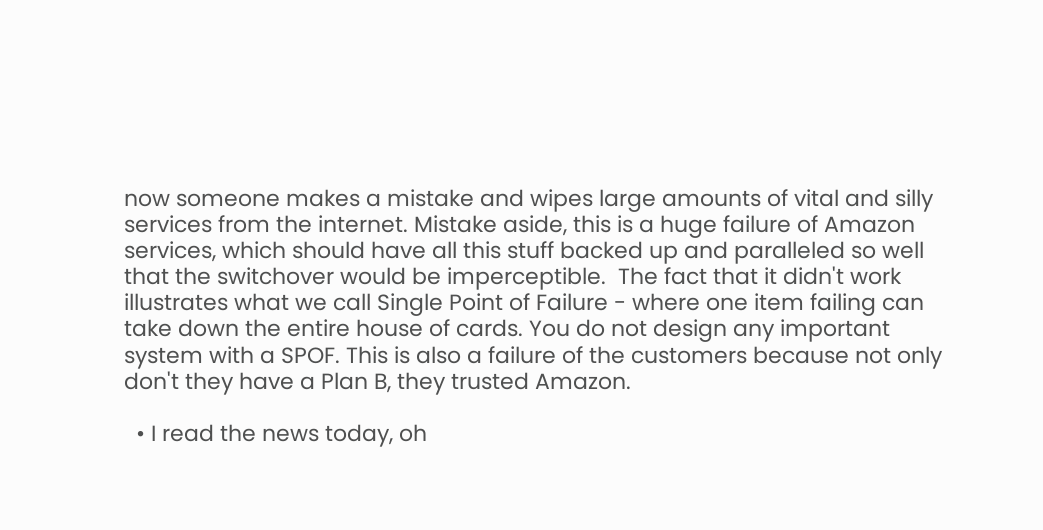now someone makes a mistake and wipes large amounts of vital and silly services from the internet. Mistake aside, this is a huge failure of Amazon services, which should have all this stuff backed up and paralleled so well that the switchover would be imperceptible.  The fact that it didn't work illustrates what we call Single Point of Failure - where one item failing can take down the entire house of cards. You do not design any important system with a SPOF. This is also a failure of the customers because not only don't they have a Plan B, they trusted Amazon.

  • I read the news today, oh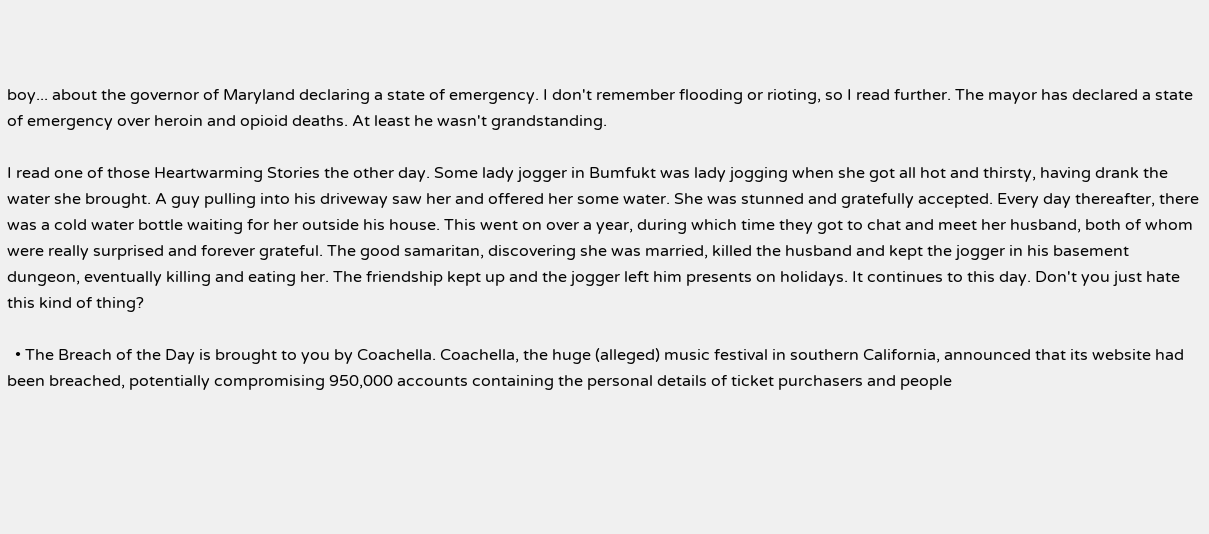boy... about the governor of Maryland declaring a state of emergency. I don't remember flooding or rioting, so I read further. The mayor has declared a state of emergency over heroin and opioid deaths. At least he wasn't grandstanding.

I read one of those Heartwarming Stories the other day. Some lady jogger in Bumfukt was lady jogging when she got all hot and thirsty, having drank the water she brought. A guy pulling into his driveway saw her and offered her some water. She was stunned and gratefully accepted. Every day thereafter, there was a cold water bottle waiting for her outside his house. This went on over a year, during which time they got to chat and meet her husband, both of whom were really surprised and forever grateful. The good samaritan, discovering she was married, killed the husband and kept the jogger in his basement dungeon, eventually killing and eating her. The friendship kept up and the jogger left him presents on holidays. It continues to this day. Don't you just hate this kind of thing?

  • The Breach of the Day is brought to you by Coachella. Coachella, the huge (alleged) music festival in southern California, announced that its website had been breached, potentially compromising 950,000 accounts containing the personal details of ticket purchasers and people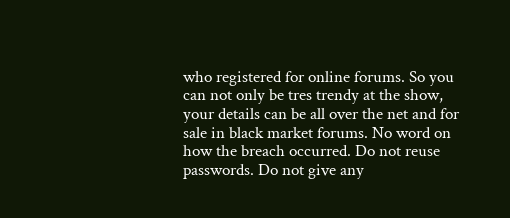who registered for online forums. So you can not only be tres trendy at the show, your details can be all over the net and for sale in black market forums. No word on how the breach occurred. Do not reuse passwords. Do not give any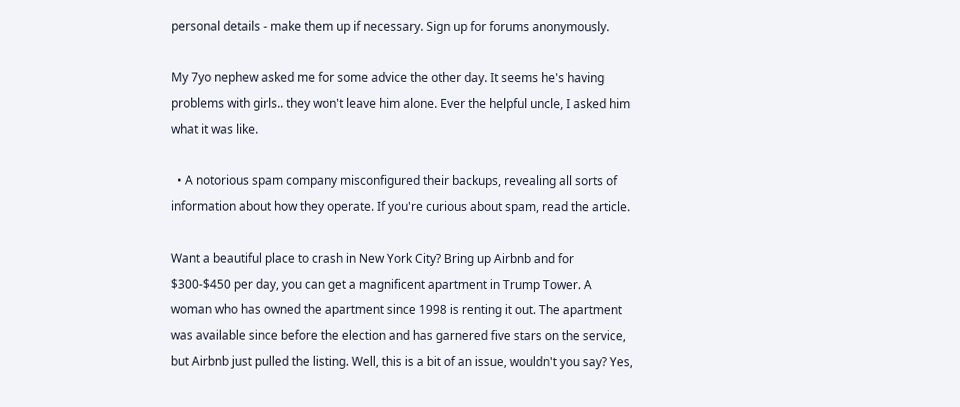personal details - make them up if necessary. Sign up for forums anonymously.

My 7yo nephew asked me for some advice the other day. It seems he's having problems with girls.. they won't leave him alone. Ever the helpful uncle, I asked him what it was like.

  • A notorious spam company misconfigured their backups, revealing all sorts of information about how they operate. If you're curious about spam, read the article.

Want a beautiful place to crash in New York City? Bring up Airbnb and for $300-$450 per day, you can get a magnificent apartment in Trump Tower. A woman who has owned the apartment since 1998 is renting it out. The apartment was available since before the election and has garnered five stars on the service, but Airbnb just pulled the listing. Well, this is a bit of an issue, wouldn't you say? Yes,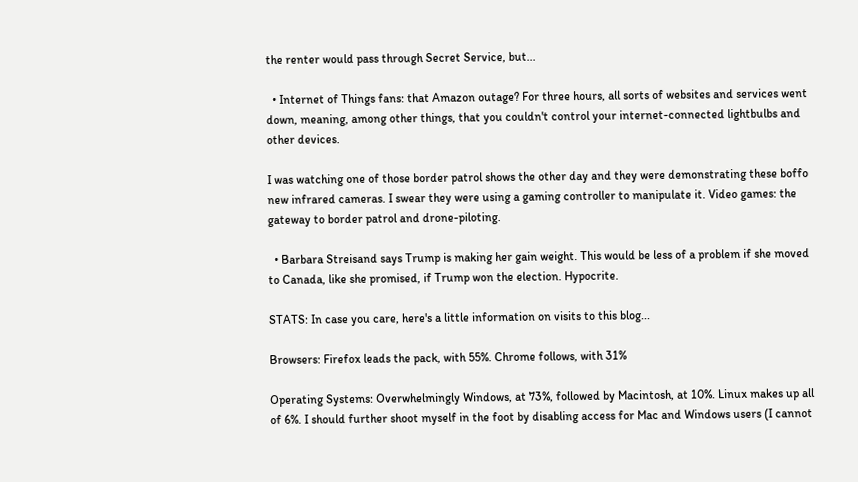the renter would pass through Secret Service, but...

  • Internet of Things fans: that Amazon outage? For three hours, all sorts of websites and services went down, meaning, among other things, that you couldn't control your internet-connected lightbulbs and other devices.

I was watching one of those border patrol shows the other day and they were demonstrating these boffo new infrared cameras. I swear they were using a gaming controller to manipulate it. Video games: the gateway to border patrol and drone-piloting.

  • Barbara Streisand says Trump is making her gain weight. This would be less of a problem if she moved to Canada, like she promised, if Trump won the election. Hypocrite.

STATS: In case you care, here's a little information on visits to this blog...

Browsers: Firefox leads the pack, with 55%. Chrome follows, with 31%

Operating Systems: Overwhelmingly Windows, at 73%, followed by Macintosh, at 10%. Linux makes up all of 6%. I should further shoot myself in the foot by disabling access for Mac and Windows users (I cannot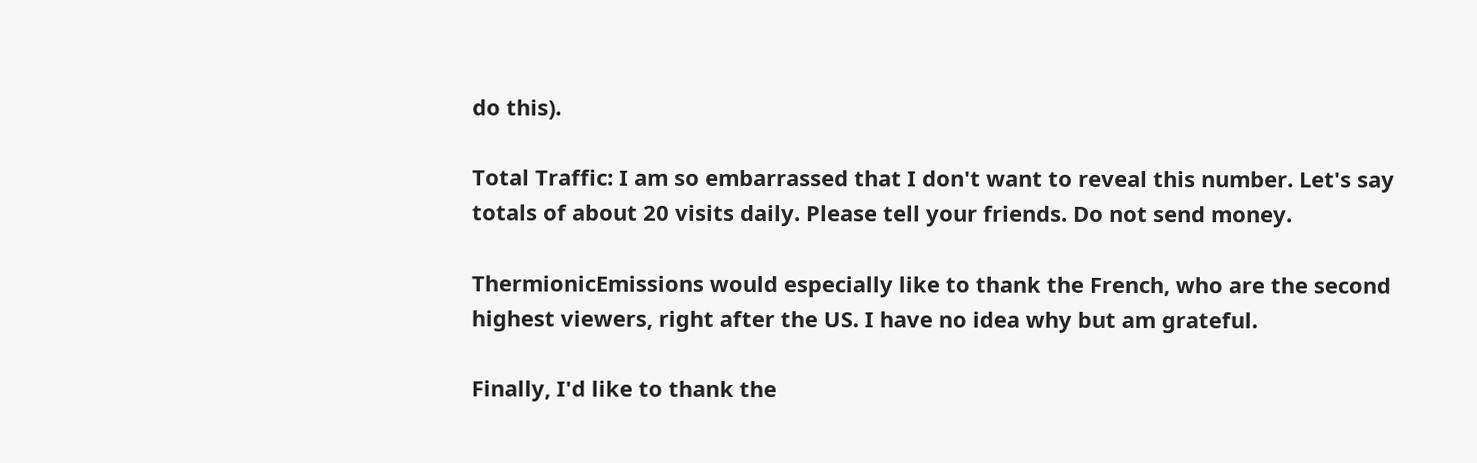do this).

Total Traffic: I am so embarrassed that I don't want to reveal this number. Let's say totals of about 20 visits daily. Please tell your friends. Do not send money.

ThermionicEmissions would especially like to thank the French, who are the second highest viewers, right after the US. I have no idea why but am grateful.

Finally, I'd like to thank the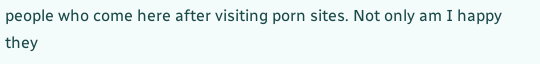people who come here after visiting porn sites. Not only am I happy they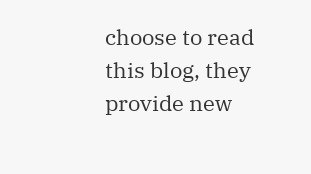choose to read this blog, they provide new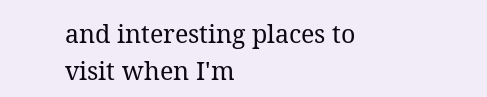and interesting places to visit when I'm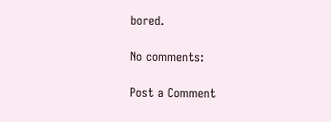bored.

No comments:

Post a Comment